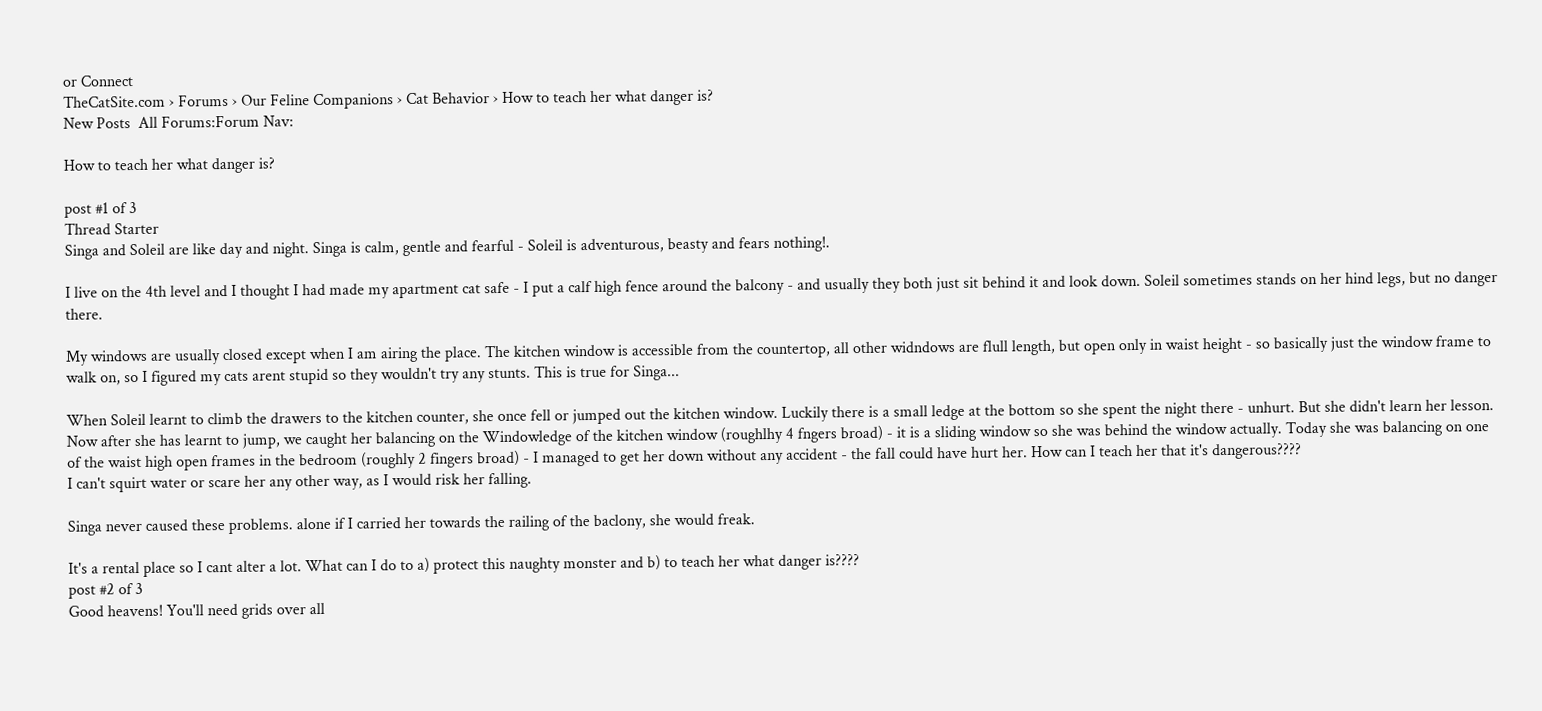or Connect
TheCatSite.com › Forums › Our Feline Companions › Cat Behavior › How to teach her what danger is?
New Posts  All Forums:Forum Nav:

How to teach her what danger is?

post #1 of 3
Thread Starter
Singa and Soleil are like day and night. Singa is calm, gentle and fearful - Soleil is adventurous, beasty and fears nothing!.

I live on the 4th level and I thought I had made my apartment cat safe - I put a calf high fence around the balcony - and usually they both just sit behind it and look down. Soleil sometimes stands on her hind legs, but no danger there.

My windows are usually closed except when I am airing the place. The kitchen window is accessible from the countertop, all other widndows are flull length, but open only in waist height - so basically just the window frame to walk on, so I figured my cats arent stupid so they wouldn't try any stunts. This is true for Singa...

When Soleil learnt to climb the drawers to the kitchen counter, she once fell or jumped out the kitchen window. Luckily there is a small ledge at the bottom so she spent the night there - unhurt. But she didn't learn her lesson. Now after she has learnt to jump, we caught her balancing on the Windowledge of the kitchen window (roughlhy 4 fngers broad) - it is a sliding window so she was behind the window actually. Today she was balancing on one of the waist high open frames in the bedroom (roughly 2 fingers broad) - I managed to get her down without any accident - the fall could have hurt her. How can I teach her that it's dangerous????
I can't squirt water or scare her any other way, as I would risk her falling.

Singa never caused these problems. alone if I carried her towards the railing of the baclony, she would freak.

It's a rental place so I cant alter a lot. What can I do to a) protect this naughty monster and b) to teach her what danger is????
post #2 of 3
Good heavens! You'll need grids over all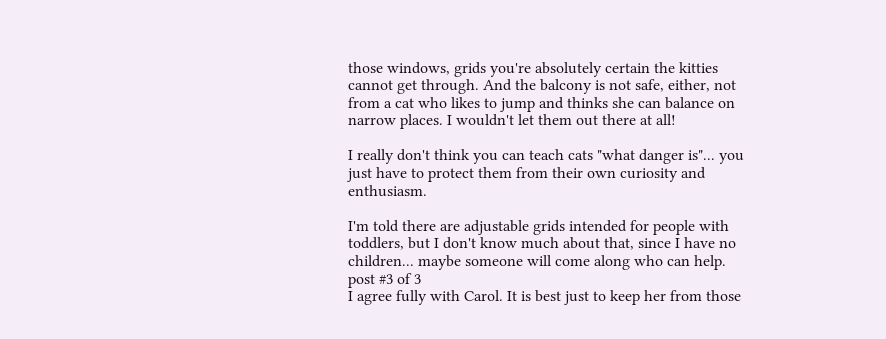those windows, grids you're absolutely certain the kitties cannot get through. And the balcony is not safe, either, not from a cat who likes to jump and thinks she can balance on narrow places. I wouldn't let them out there at all!

I really don't think you can teach cats "what danger is"... you just have to protect them from their own curiosity and enthusiasm.

I'm told there are adjustable grids intended for people with toddlers, but I don't know much about that, since I have no children... maybe someone will come along who can help.
post #3 of 3
I agree fully with Carol. It is best just to keep her from those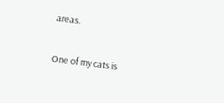areas.

One of my cats is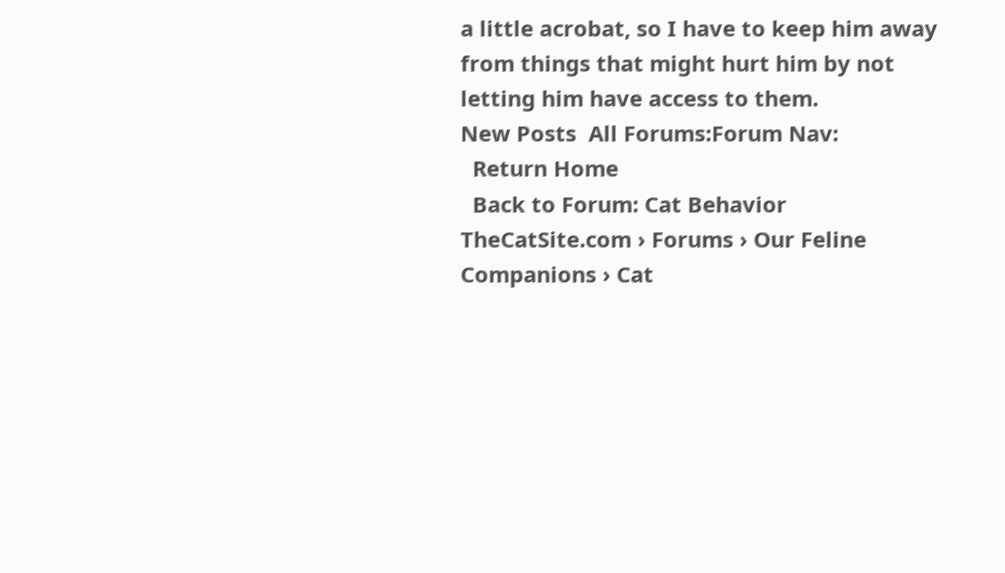a little acrobat, so I have to keep him away from things that might hurt him by not letting him have access to them.
New Posts  All Forums:Forum Nav:
  Return Home
  Back to Forum: Cat Behavior
TheCatSite.com › Forums › Our Feline Companions › Cat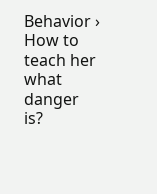Behavior › How to teach her what danger is?